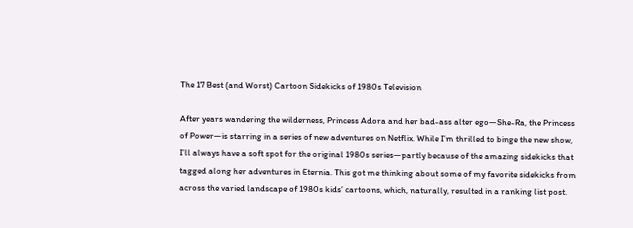The 17 Best (and Worst) Cartoon Sidekicks of 1980s Television

After years wandering the wilderness, Princess Adora and her bad-ass alter ego—She-Ra, the Princess of Power—is starring in a series of new adventures on Netflix. While I’m thrilled to binge the new show, I’ll always have a soft spot for the original 1980s series—partly because of the amazing sidekicks that tagged along her adventures in Eternia. This got me thinking about some of my favorite sidekicks from across the varied landscape of 1980s kids’ cartoons, which, naturally, resulted in a ranking list post.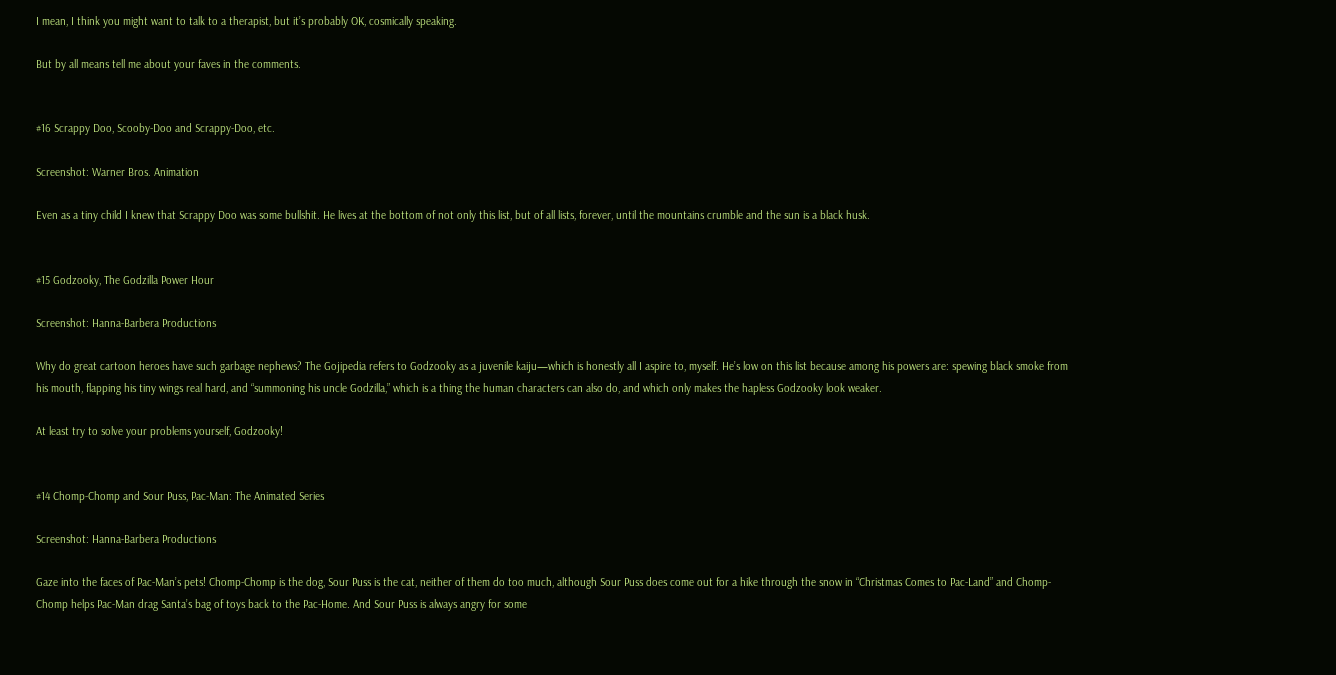I mean, I think you might want to talk to a therapist, but it’s probably OK, cosmically speaking.

But by all means tell me about your faves in the comments.


#16 Scrappy Doo, Scooby-Doo and Scrappy-Doo, etc.

Screenshot: Warner Bros. Animation

Even as a tiny child I knew that Scrappy Doo was some bullshit. He lives at the bottom of not only this list, but of all lists, forever, until the mountains crumble and the sun is a black husk.


#15 Godzooky, The Godzilla Power Hour

Screenshot: Hanna-Barbera Productions

Why do great cartoon heroes have such garbage nephews? The Gojipedia refers to Godzooky as a juvenile kaiju—which is honestly all I aspire to, myself. He’s low on this list because among his powers are: spewing black smoke from his mouth, flapping his tiny wings real hard, and “summoning his uncle Godzilla,” which is a thing the human characters can also do, and which only makes the hapless Godzooky look weaker.

At least try to solve your problems yourself, Godzooky!


#14 Chomp-Chomp and Sour Puss, Pac-Man: The Animated Series

Screenshot: Hanna-Barbera Productions

Gaze into the faces of Pac-Man’s pets! Chomp-Chomp is the dog, Sour Puss is the cat, neither of them do too much, although Sour Puss does come out for a hike through the snow in “Christmas Comes to Pac-Land” and Chomp-Chomp helps Pac-Man drag Santa’s bag of toys back to the Pac-Home. And Sour Puss is always angry for some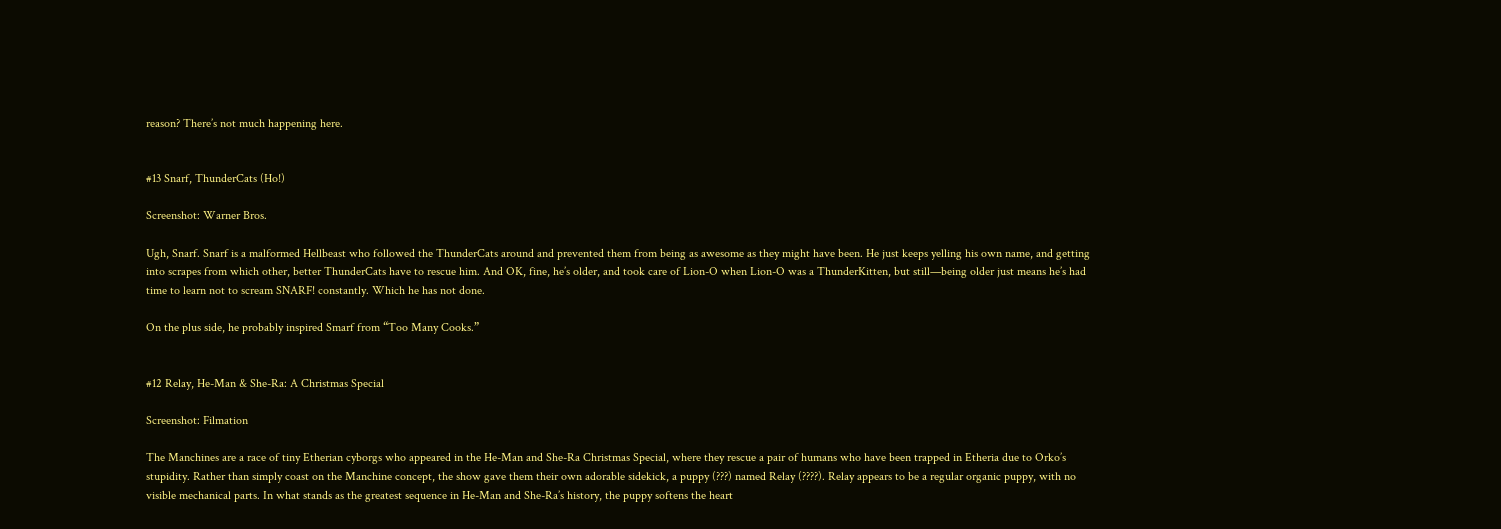reason? There’s not much happening here.


#13 Snarf, ThunderCats (Ho!)

Screenshot: Warner Bros.

Ugh, Snarf. Snarf is a malformed Hellbeast who followed the ThunderCats around and prevented them from being as awesome as they might have been. He just keeps yelling his own name, and getting into scrapes from which other, better ThunderCats have to rescue him. And OK, fine, he’s older, and took care of Lion-O when Lion-O was a ThunderKitten, but still—being older just means he’s had time to learn not to scream SNARF! constantly. Which he has not done.

On the plus side, he probably inspired Smarf from “Too Many Cooks.”


#12 Relay, He-Man & She-Ra: A Christmas Special

Screenshot: Filmation

The Manchines are a race of tiny Etherian cyborgs who appeared in the He-Man and She-Ra Christmas Special, where they rescue a pair of humans who have been trapped in Etheria due to Orko’s stupidity. Rather than simply coast on the Manchine concept, the show gave them their own adorable sidekick, a puppy (???) named Relay (????). Relay appears to be a regular organic puppy, with no visible mechanical parts. In what stands as the greatest sequence in He-Man and She-Ra’s history, the puppy softens the heart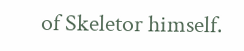of Skeletor himself.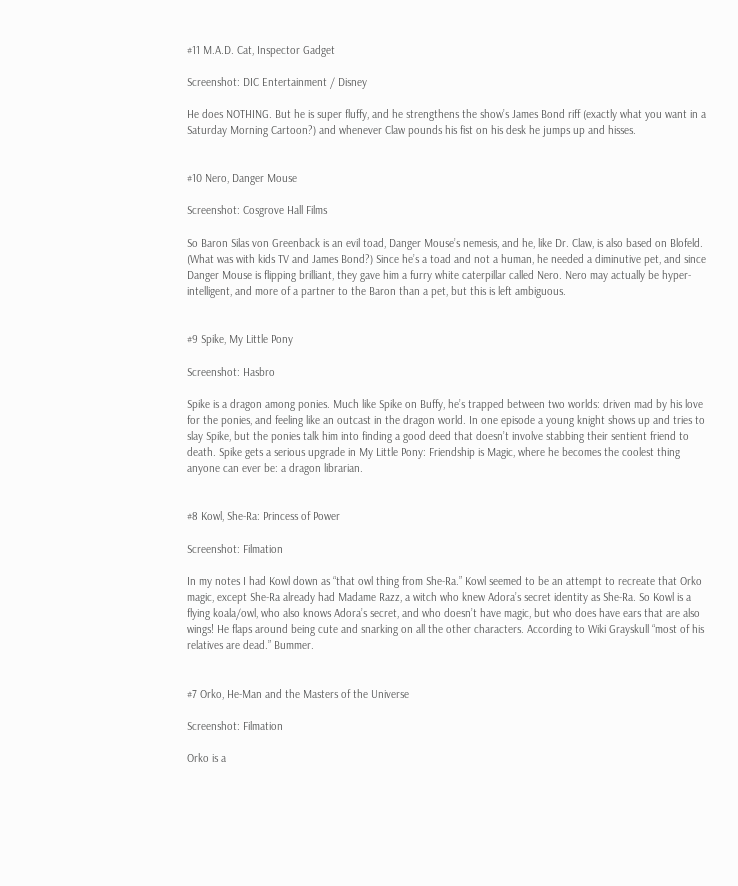#11 M.A.D. Cat, Inspector Gadget

Screenshot: DIC Entertainment / Disney

He does NOTHING. But he is super fluffy, and he strengthens the show’s James Bond riff (exactly what you want in a Saturday Morning Cartoon?) and whenever Claw pounds his fist on his desk he jumps up and hisses.


#10 Nero, Danger Mouse

Screenshot: Cosgrove Hall Films

So Baron Silas von Greenback is an evil toad, Danger Mouse’s nemesis, and he, like Dr. Claw, is also based on Blofeld. (What was with kids TV and James Bond?) Since he’s a toad and not a human, he needed a diminutive pet, and since Danger Mouse is flipping brilliant, they gave him a furry white caterpillar called Nero. Nero may actually be hyper-intelligent, and more of a partner to the Baron than a pet, but this is left ambiguous.


#9 Spike, My Little Pony

Screenshot: Hasbro

Spike is a dragon among ponies. Much like Spike on Buffy, he’s trapped between two worlds: driven mad by his love for the ponies, and feeling like an outcast in the dragon world. In one episode a young knight shows up and tries to slay Spike, but the ponies talk him into finding a good deed that doesn’t involve stabbing their sentient friend to death. Spike gets a serious upgrade in My Little Pony: Friendship is Magic, where he becomes the coolest thing anyone can ever be: a dragon librarian.


#8 Kowl, She-Ra: Princess of Power

Screenshot: Filmation

In my notes I had Kowl down as “that owl thing from She-Ra.” Kowl seemed to be an attempt to recreate that Orko magic, except She-Ra already had Madame Razz, a witch who knew Adora’s secret identity as She-Ra. So Kowl is a flying koala/owl, who also knows Adora’s secret, and who doesn’t have magic, but who does have ears that are also wings! He flaps around being cute and snarking on all the other characters. According to Wiki Grayskull “most of his relatives are dead.” Bummer.


#7 Orko, He-Man and the Masters of the Universe

Screenshot: Filmation

Orko is a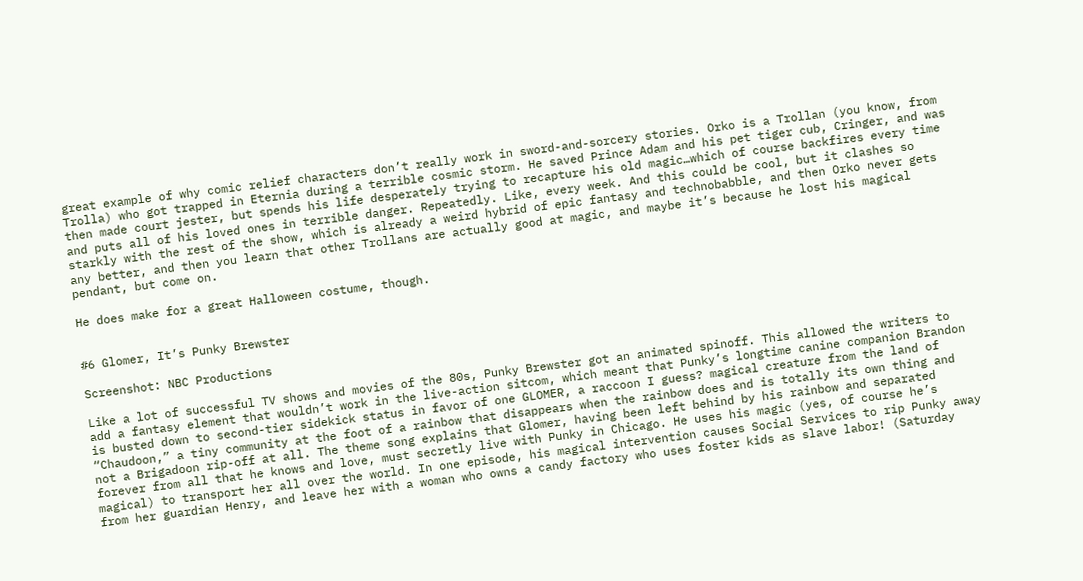great example of why comic relief characters don’t really work in sword-and-sorcery stories. Orko is a Trollan (you know, from Trolla) who got trapped in Eternia during a terrible cosmic storm. He saved Prince Adam and his pet tiger cub, Cringer, and was then made court jester, but spends his life desperately trying to recapture his old magic…which of course backfires every time and puts all of his loved ones in terrible danger. Repeatedly. Like, every week. And this could be cool, but it clashes so starkly with the rest of the show, which is already a weird hybrid of epic fantasy and technobabble, and then Orko never gets any better, and then you learn that other Trollans are actually good at magic, and maybe it’s because he lost his magical pendant, but come on.

He does make for a great Halloween costume, though.


#6 Glomer, It’s Punky Brewster

Screenshot: NBC Productions

Like a lot of successful TV shows and movies of the 80s, Punky Brewster got an animated spinoff. This allowed the writers to add a fantasy element that wouldn’t work in the live-action sitcom, which meant that Punky’s longtime canine companion Brandon is busted down to second-tier sidekick status in favor of one GLOMER, a raccoon I guess? magical creature from the land of “Chaudoon,” a tiny community at the foot of a rainbow that disappears when the rainbow does and is totally its own thing and not a Brigadoon rip-off at all. The theme song explains that Glomer, having been left behind by his rainbow and separated forever from all that he knows and love, must secretly live with Punky in Chicago. He uses his magic (yes, of course he’s magical) to transport her all over the world. In one episode, his magical intervention causes Social Services to rip Punky away from her guardian Henry, and leave her with a woman who owns a candy factory who uses foster kids as slave labor! (Saturday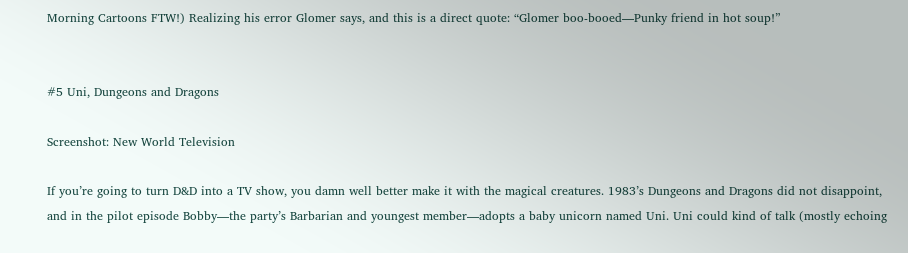Morning Cartoons FTW!) Realizing his error Glomer says, and this is a direct quote: “Glomer boo-booed—Punky friend in hot soup!”


#5 Uni, Dungeons and Dragons

Screenshot: New World Television

If you’re going to turn D&D into a TV show, you damn well better make it with the magical creatures. 1983’s Dungeons and Dragons did not disappoint, and in the pilot episode Bobby—the party’s Barbarian and youngest member—adopts a baby unicorn named Uni. Uni could kind of talk (mostly echoing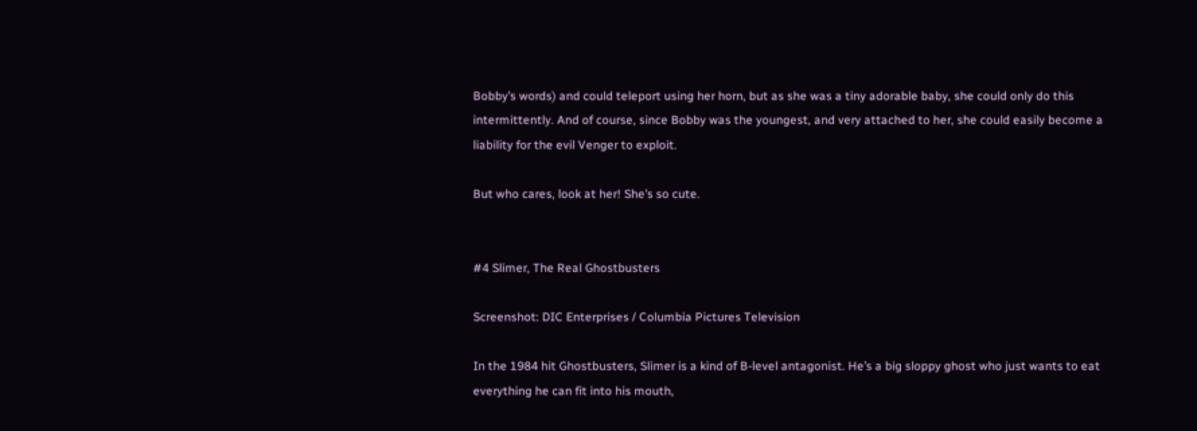Bobby’s words) and could teleport using her horn, but as she was a tiny adorable baby, she could only do this intermittently. And of course, since Bobby was the youngest, and very attached to her, she could easily become a liability for the evil Venger to exploit.

But who cares, look at her! She’s so cute.


#4 Slimer, The Real Ghostbusters

Screenshot: DIC Enterprises / Columbia Pictures Television

In the 1984 hit Ghostbusters, Slimer is a kind of B-level antagonist. He’s a big sloppy ghost who just wants to eat everything he can fit into his mouth,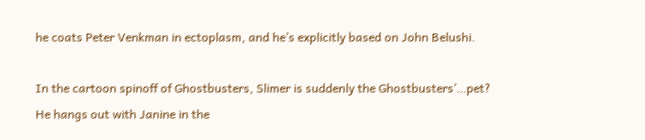he coats Peter Venkman in ectoplasm, and he’s explicitly based on John Belushi.

In the cartoon spinoff of Ghostbusters, Slimer is suddenly the Ghostbusters’…pet? He hangs out with Janine in the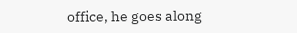office, he goes along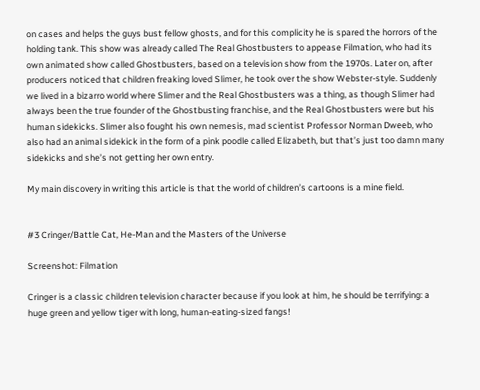on cases and helps the guys bust fellow ghosts, and for this complicity he is spared the horrors of the holding tank. This show was already called The Real Ghostbusters to appease Filmation, who had its own animated show called Ghostbusters, based on a television show from the 1970s. Later on, after producers noticed that children freaking loved Slimer, he took over the show Webster-style. Suddenly we lived in a bizarro world where Slimer and the Real Ghostbusters was a thing, as though Slimer had always been the true founder of the Ghostbusting franchise, and the Real Ghostbusters were but his human sidekicks. Slimer also fought his own nemesis, mad scientist Professor Norman Dweeb, who also had an animal sidekick in the form of a pink poodle called Elizabeth, but that’s just too damn many sidekicks and she’s not getting her own entry.

My main discovery in writing this article is that the world of children’s cartoons is a mine field.


#3 Cringer/Battle Cat, He-Man and the Masters of the Universe

Screenshot: Filmation

Cringer is a classic children television character because if you look at him, he should be terrifying: a huge green and yellow tiger with long, human-eating-sized fangs!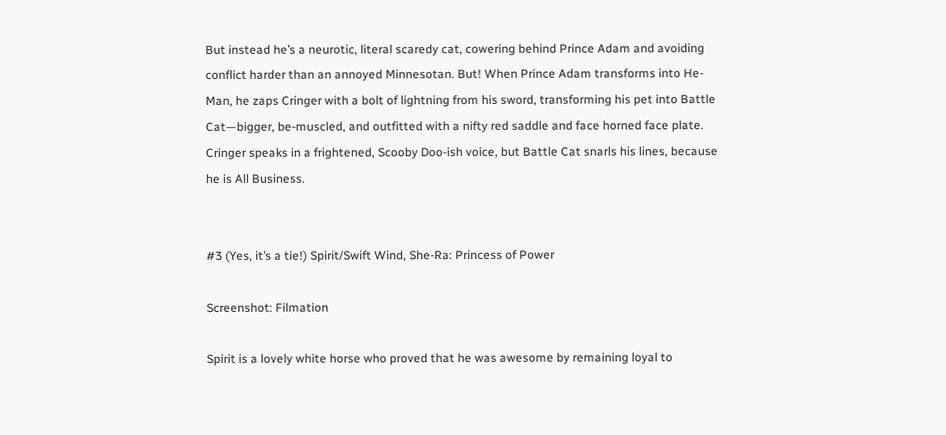But instead he’s a neurotic, literal scaredy cat, cowering behind Prince Adam and avoiding conflict harder than an annoyed Minnesotan. But! When Prince Adam transforms into He-Man, he zaps Cringer with a bolt of lightning from his sword, transforming his pet into Battle Cat—bigger, be-muscled, and outfitted with a nifty red saddle and face horned face plate. Cringer speaks in a frightened, Scooby Doo-ish voice, but Battle Cat snarls his lines, because he is All Business.


#3 (Yes, it’s a tie!) Spirit/Swift Wind, She-Ra: Princess of Power

Screenshot: Filmation

Spirit is a lovely white horse who proved that he was awesome by remaining loyal to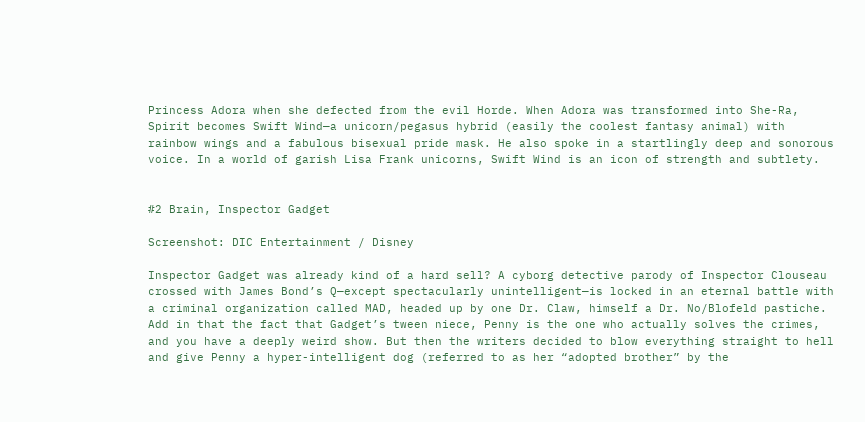Princess Adora when she defected from the evil Horde. When Adora was transformed into She-Ra, Spirit becomes Swift Wind—a unicorn/pegasus hybrid (easily the coolest fantasy animal) with rainbow wings and a fabulous bisexual pride mask. He also spoke in a startlingly deep and sonorous voice. In a world of garish Lisa Frank unicorns, Swift Wind is an icon of strength and subtlety.


#2 Brain, Inspector Gadget

Screenshot: DIC Entertainment / Disney

Inspector Gadget was already kind of a hard sell? A cyborg detective parody of Inspector Clouseau crossed with James Bond’s Q—except spectacularly unintelligent—is locked in an eternal battle with a criminal organization called MAD, headed up by one Dr. Claw, himself a Dr. No/Blofeld pastiche. Add in that the fact that Gadget’s tween niece, Penny is the one who actually solves the crimes, and you have a deeply weird show. But then the writers decided to blow everything straight to hell and give Penny a hyper-intelligent dog (referred to as her “adopted brother” by the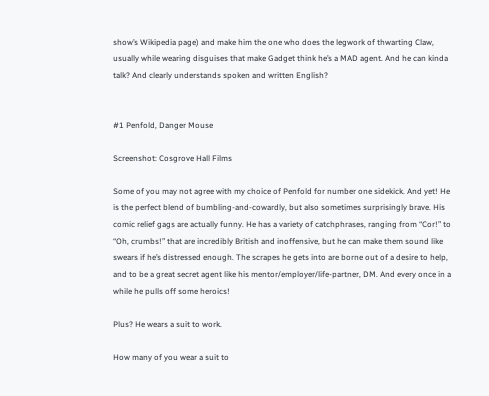show’s Wikipedia page) and make him the one who does the legwork of thwarting Claw, usually while wearing disguises that make Gadget think he’s a MAD agent. And he can kinda talk? And clearly understands spoken and written English?


#1 Penfold, Danger Mouse

Screenshot: Cosgrove Hall Films

Some of you may not agree with my choice of Penfold for number one sidekick. And yet! He is the perfect blend of bumbling-and-cowardly, but also sometimes surprisingly brave. His comic relief gags are actually funny. He has a variety of catchphrases, ranging from “Cor!” to “Oh, crumbs!” that are incredibly British and inoffensive, but he can make them sound like swears if he’s distressed enough. The scrapes he gets into are borne out of a desire to help, and to be a great secret agent like his mentor/employer/life-partner, DM. And every once in a while he pulls off some heroics!

Plus? He wears a suit to work.

How many of you wear a suit to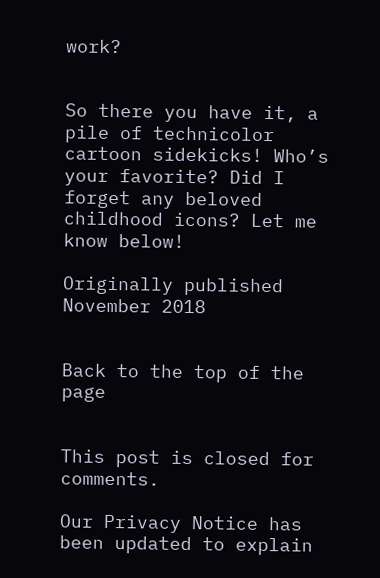work?


So there you have it, a pile of technicolor cartoon sidekicks! Who’s your favorite? Did I forget any beloved childhood icons? Let me know below!

Originally published November 2018


Back to the top of the page


This post is closed for comments.

Our Privacy Notice has been updated to explain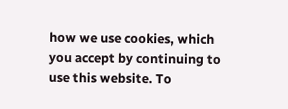how we use cookies, which you accept by continuing to use this website. To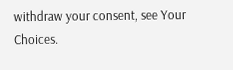withdraw your consent, see Your Choices.